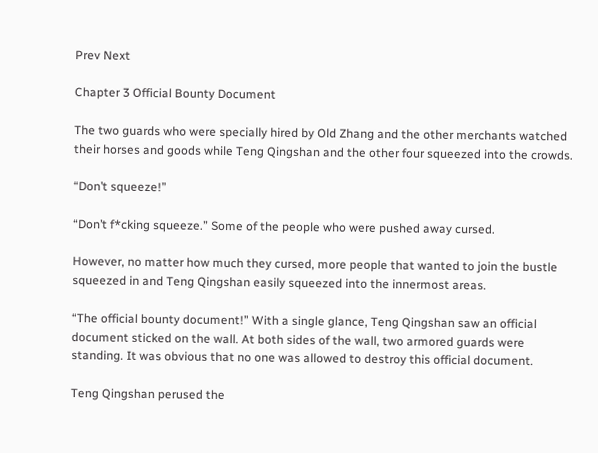Prev Next

Chapter 3 Official Bounty Document

The two guards who were specially hired by Old Zhang and the other merchants watched their horses and goods while Teng Qingshan and the other four squeezed into the crowds.

“Don’t squeeze!”

“Don’t f*cking squeeze.” Some of the people who were pushed away cursed.

However, no matter how much they cursed, more people that wanted to join the bustle squeezed in and Teng Qingshan easily squeezed into the innermost areas.

“The official bounty document!” With a single glance, Teng Qingshan saw an official document sticked on the wall. At both sides of the wall, two armored guards were standing. It was obvious that no one was allowed to destroy this official document.

Teng Qingshan perused the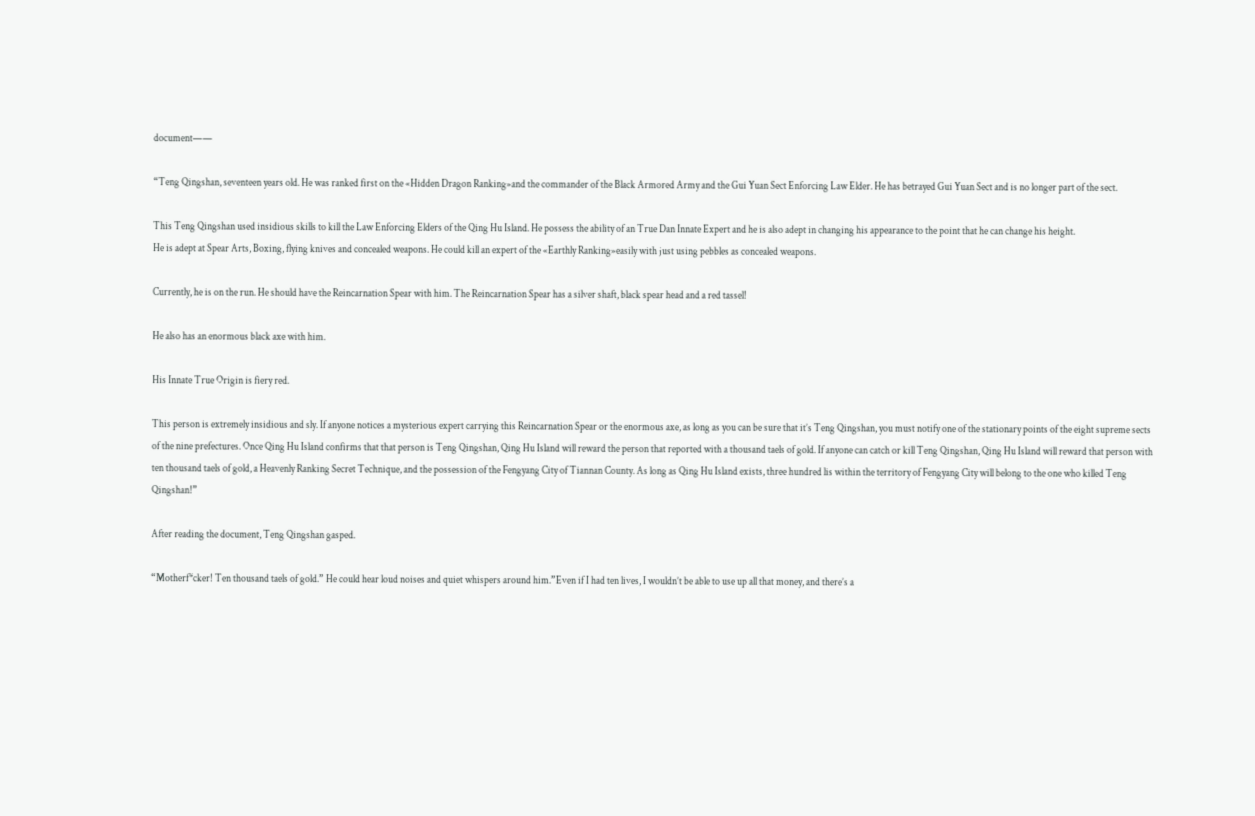document——

“Teng Qingshan, seventeen years old. He was ranked first on the «Hidden Dragon Ranking»and the commander of the Black Armored Army and the Gui Yuan Sect Enforcing Law Elder. He has betrayed Gui Yuan Sect and is no longer part of the sect.

This Teng Qingshan used insidious skills to kill the Law Enforcing Elders of the Qing Hu Island. He possess the ability of an True Dan Innate Expert and he is also adept in changing his appearance to the point that he can change his height.
He is adept at Spear Arts, Boxing, flying knives and concealed weapons. He could kill an expert of the «Earthly Ranking»easily with just using pebbles as concealed weapons.

Currently, he is on the run. He should have the Reincarnation Spear with him. The Reincarnation Spear has a silver shaft, black spear head and a red tassel!

He also has an enormous black axe with him.

His Innate True Origin is fiery red.

This person is extremely insidious and sly. If anyone notices a mysterious expert carrying this Reincarnation Spear or the enormous axe, as long as you can be sure that it’s Teng Qingshan, you must notify one of the stationary points of the eight supreme sects of the nine prefectures. Once Qing Hu Island confirms that that person is Teng Qingshan, Qing Hu Island will reward the person that reported with a thousand taels of gold. If anyone can catch or kill Teng Qingshan, Qing Hu Island will reward that person with ten thousand taels of gold, a Heavenly Ranking Secret Technique, and the possession of the Fengyang City of Tiannan County. As long as Qing Hu Island exists, three hundred lis within the territory of Fengyang City will belong to the one who killed Teng Qingshan!”

After reading the document, Teng Qingshan gasped.

“Motherf*cker! Ten thousand taels of gold.” He could hear loud noises and quiet whispers around him.”Even if I had ten lives, I wouldn’t be able to use up all that money, and there’s a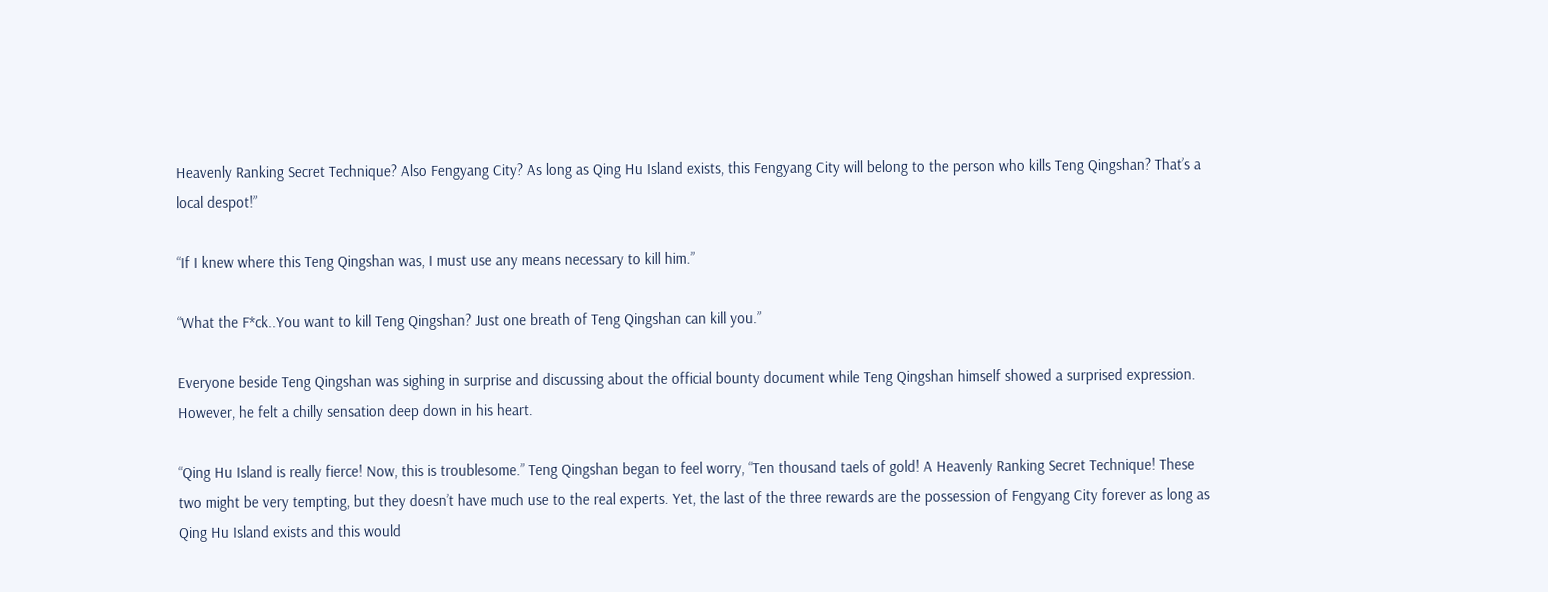Heavenly Ranking Secret Technique? Also Fengyang City? As long as Qing Hu Island exists, this Fengyang City will belong to the person who kills Teng Qingshan? That’s a local despot!”

“If I knew where this Teng Qingshan was, I must use any means necessary to kill him.”

“What the F*ck..You want to kill Teng Qingshan? Just one breath of Teng Qingshan can kill you.”

Everyone beside Teng Qingshan was sighing in surprise and discussing about the official bounty document while Teng Qingshan himself showed a surprised expression. However, he felt a chilly sensation deep down in his heart.

“Qing Hu Island is really fierce! Now, this is troublesome.” Teng Qingshan began to feel worry, “Ten thousand taels of gold! A Heavenly Ranking Secret Technique! These two might be very tempting, but they doesn’t have much use to the real experts. Yet, the last of the three rewards are the possession of Fengyang City forever as long as Qing Hu Island exists and this would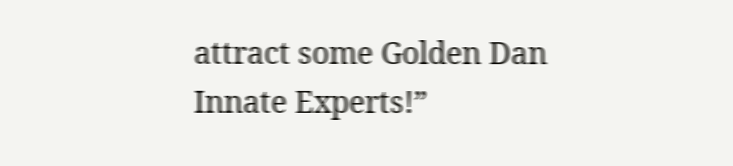attract some Golden Dan Innate Experts!”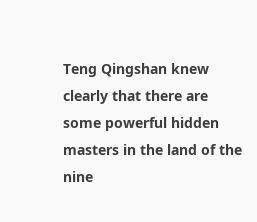Teng Qingshan knew clearly that there are some powerful hidden masters in the land of the nine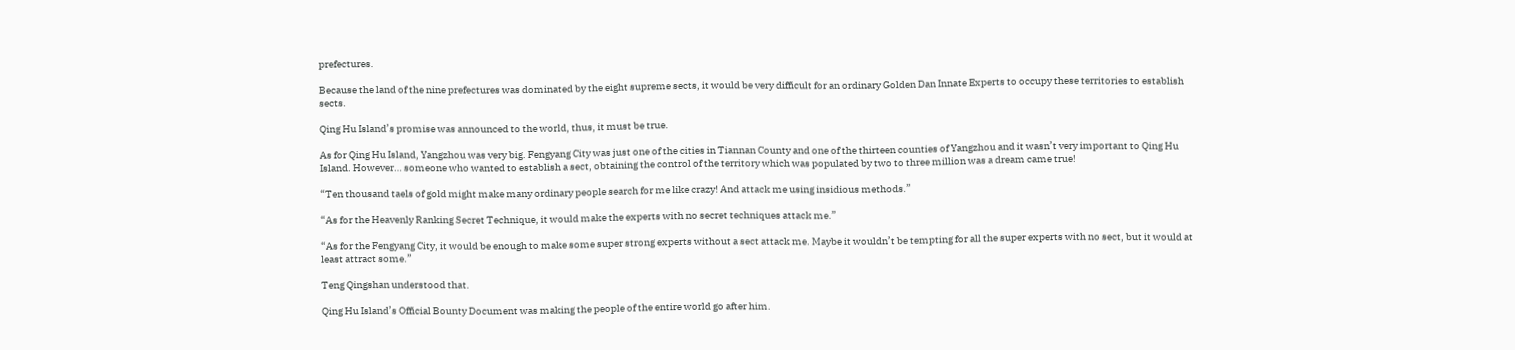prefectures.

Because the land of the nine prefectures was dominated by the eight supreme sects, it would be very difficult for an ordinary Golden Dan Innate Experts to occupy these territories to establish sects.

Qing Hu Island’s promise was announced to the world, thus, it must be true.

As for Qing Hu Island, Yangzhou was very big. Fengyang City was just one of the cities in Tiannan County and one of the thirteen counties of Yangzhou and it wasn’t very important to Qing Hu Island. However… someone who wanted to establish a sect, obtaining the control of the territory which was populated by two to three million was a dream came true!

“Ten thousand taels of gold might make many ordinary people search for me like crazy! And attack me using insidious methods.”

“As for the Heavenly Ranking Secret Technique, it would make the experts with no secret techniques attack me.”

“As for the Fengyang City, it would be enough to make some super strong experts without a sect attack me. Maybe it wouldn’t be tempting for all the super experts with no sect, but it would at least attract some.”

Teng Qingshan understood that.

Qing Hu Island’s Official Bounty Document was making the people of the entire world go after him.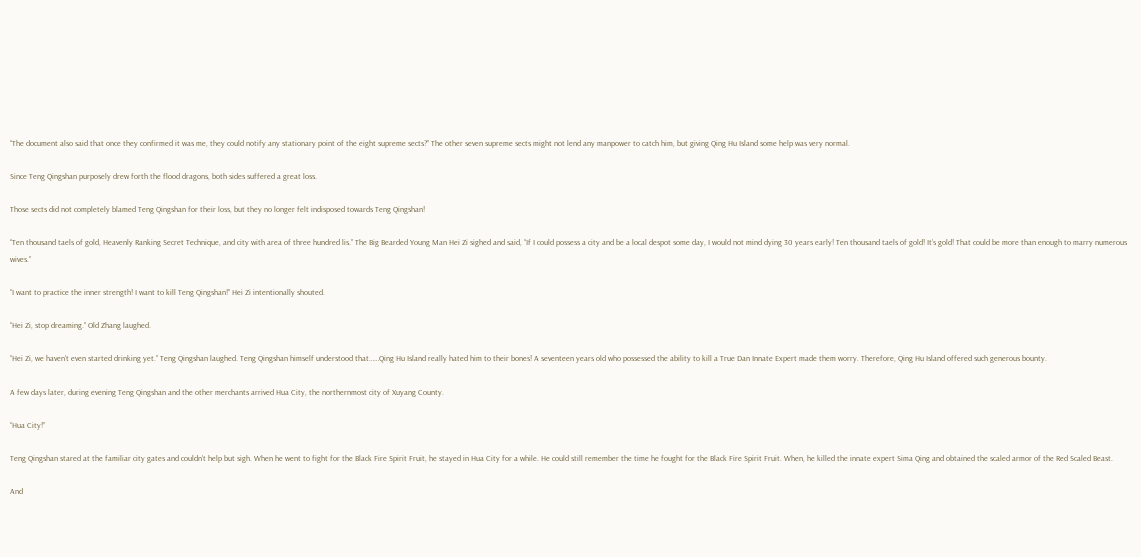“The document also said that once they confirmed it was me, they could notify any stationary point of the eight supreme sects?” The other seven supreme sects might not lend any manpower to catch him, but giving Qing Hu Island some help was very normal.

Since Teng Qingshan purposely drew forth the flood dragons, both sides suffered a great loss.

Those sects did not completely blamed Teng Qingshan for their loss, but they no longer felt indisposed towards Teng Qingshan!

“Ten thousand taels of gold, Heavenly Ranking Secret Technique, and city with area of three hundred lis.” The Big Bearded Young Man Hei Zi sighed and said, “If I could possess a city and be a local despot some day, I would not mind dying 30 years early! Ten thousand taels of gold! It’s gold! That could be more than enough to marry numerous wives.”

“I want to practice the inner strength! I want to kill Teng Qingshan!” Hei Zi intentionally shouted.

“Hei Zi, stop dreaming.” Old Zhang laughed.

“Hei Zi, we haven’t even started drinking yet.” Teng Qingshan laughed. Teng Qingshan himself understood that……Qing Hu Island really hated him to their bones! A seventeen years old who possessed the ability to kill a True Dan Innate Expert made them worry. Therefore, Qing Hu Island offered such generous bounty.

A few days later, during evening Teng Qingshan and the other merchants arrived Hua City, the northernmost city of Xuyang County.

“Hua City!”

Teng Qingshan stared at the familiar city gates and couldn’t help but sigh. When he went to fight for the Black Fire Spirit Fruit, he stayed in Hua City for a while. He could still remember the time he fought for the Black Fire Spirit Fruit. When, he killed the innate expert Sima Qing and obtained the scaled armor of the Red Scaled Beast.

And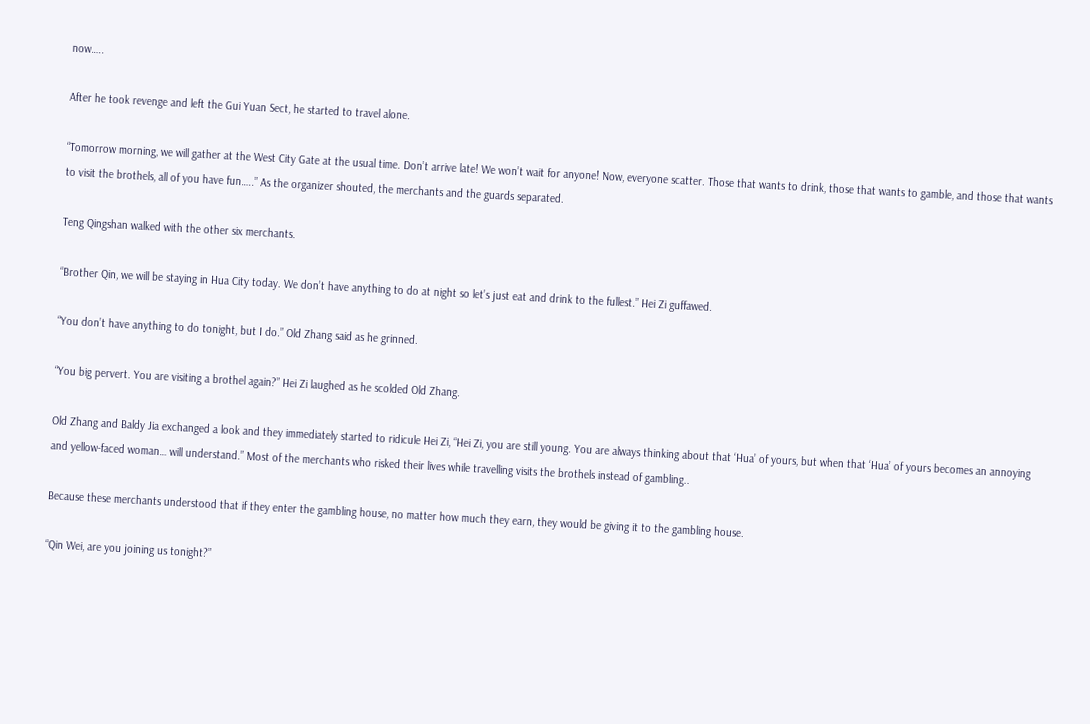now…..

After he took revenge and left the Gui Yuan Sect, he started to travel alone.

“Tomorrow morning, we will gather at the West City Gate at the usual time. Don’t arrive late! We won’t wait for anyone! Now, everyone scatter. Those that wants to drink, those that wants to gamble, and those that wants to visit the brothels, all of you have fun…..” As the organizer shouted, the merchants and the guards separated.

Teng Qingshan walked with the other six merchants.

“Brother Qin, we will be staying in Hua City today. We don’t have anything to do at night so let’s just eat and drink to the fullest.” Hei Zi guffawed.

“You don’t have anything to do tonight, but I do.” Old Zhang said as he grinned.

“You big pervert. You are visiting a brothel again?” Hei Zi laughed as he scolded Old Zhang.

Old Zhang and Baldy Jia exchanged a look and they immediately started to ridicule Hei Zi, “Hei Zi, you are still young. You are always thinking about that ‘Hua’ of yours, but when that ‘Hua’ of yours becomes an annoying and yellow-faced woman… will understand.” Most of the merchants who risked their lives while travelling visits the brothels instead of gambling..

Because these merchants understood that if they enter the gambling house, no matter how much they earn, they would be giving it to the gambling house.

“Qin Wei, are you joining us tonight?”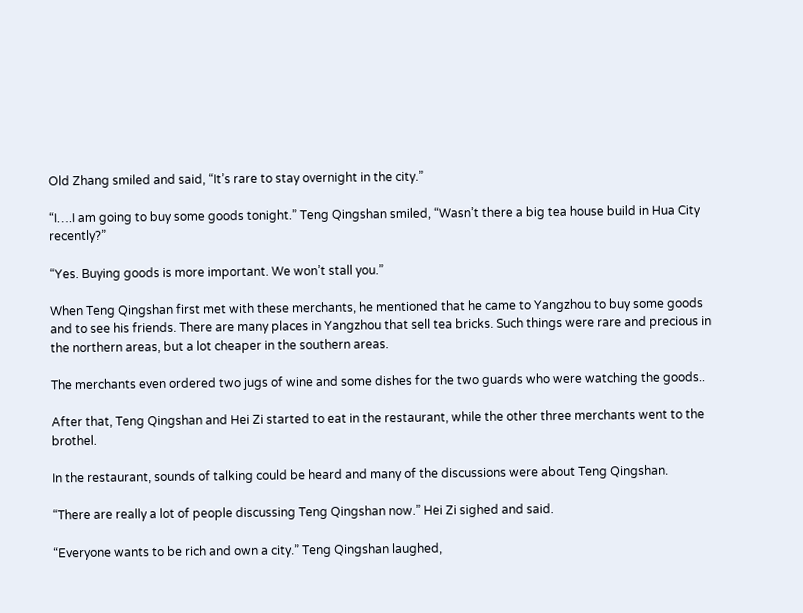Old Zhang smiled and said, “It’s rare to stay overnight in the city.”

“I….I am going to buy some goods tonight.” Teng Qingshan smiled, “Wasn’t there a big tea house build in Hua City recently?”

“Yes. Buying goods is more important. We won’t stall you.”

When Teng Qingshan first met with these merchants, he mentioned that he came to Yangzhou to buy some goods and to see his friends. There are many places in Yangzhou that sell tea bricks. Such things were rare and precious in the northern areas, but a lot cheaper in the southern areas.

The merchants even ordered two jugs of wine and some dishes for the two guards who were watching the goods..

After that, Teng Qingshan and Hei Zi started to eat in the restaurant, while the other three merchants went to the brothel.

In the restaurant, sounds of talking could be heard and many of the discussions were about Teng Qingshan.

“There are really a lot of people discussing Teng Qingshan now.” Hei Zi sighed and said.

“Everyone wants to be rich and own a city.” Teng Qingshan laughed,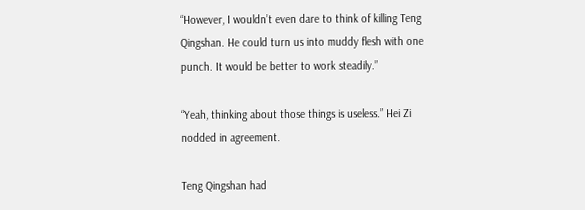“However, I wouldn’t even dare to think of killing Teng Qingshan. He could turn us into muddy flesh with one punch. It would be better to work steadily.”

“Yeah, thinking about those things is useless.” Hei Zi nodded in agreement.

Teng Qingshan had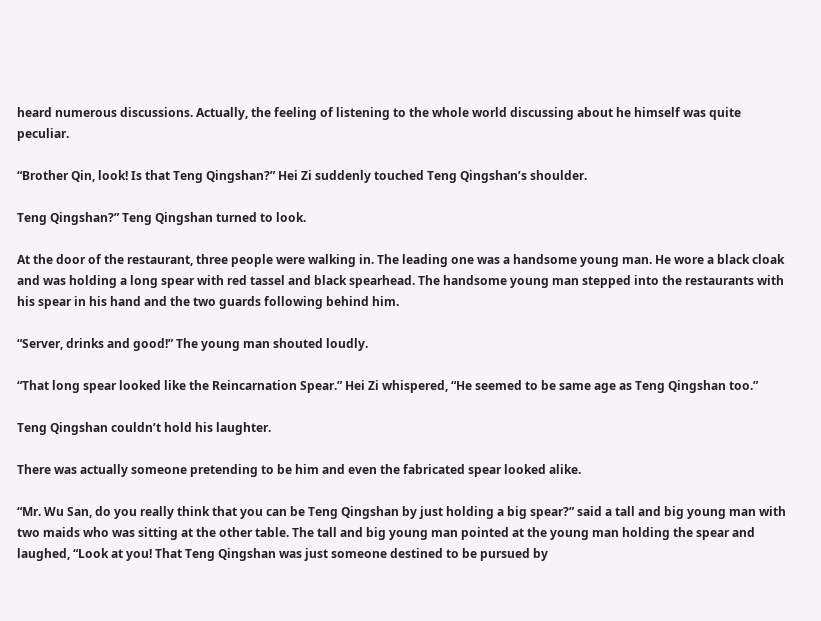heard numerous discussions. Actually, the feeling of listening to the whole world discussing about he himself was quite peculiar.

“Brother Qin, look! Is that Teng Qingshan?” Hei Zi suddenly touched Teng Qingshan’s shoulder.

Teng Qingshan?” Teng Qingshan turned to look.

At the door of the restaurant, three people were walking in. The leading one was a handsome young man. He wore a black cloak and was holding a long spear with red tassel and black spearhead. The handsome young man stepped into the restaurants with his spear in his hand and the two guards following behind him.

“Server, drinks and good!” The young man shouted loudly.

“That long spear looked like the Reincarnation Spear.” Hei Zi whispered, “He seemed to be same age as Teng Qingshan too.”

Teng Qingshan couldn’t hold his laughter.

There was actually someone pretending to be him and even the fabricated spear looked alike.

“Mr. Wu San, do you really think that you can be Teng Qingshan by just holding a big spear?” said a tall and big young man with two maids who was sitting at the other table. The tall and big young man pointed at the young man holding the spear and laughed, “Look at you! That Teng Qingshan was just someone destined to be pursued by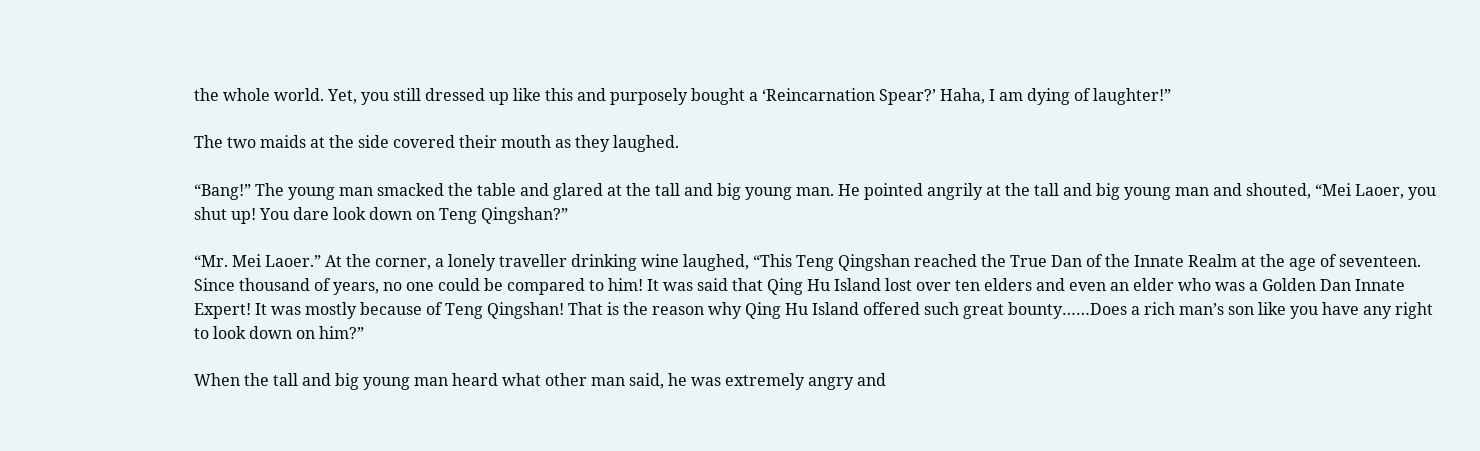the whole world. Yet, you still dressed up like this and purposely bought a ‘Reincarnation Spear?’ Haha, I am dying of laughter!”

The two maids at the side covered their mouth as they laughed.

“Bang!” The young man smacked the table and glared at the tall and big young man. He pointed angrily at the tall and big young man and shouted, “Mei Laoer, you shut up! You dare look down on Teng Qingshan?”

“Mr. Mei Laoer.” At the corner, a lonely traveller drinking wine laughed, “This Teng Qingshan reached the True Dan of the Innate Realm at the age of seventeen. Since thousand of years, no one could be compared to him! It was said that Qing Hu Island lost over ten elders and even an elder who was a Golden Dan Innate Expert! It was mostly because of Teng Qingshan! That is the reason why Qing Hu Island offered such great bounty……Does a rich man’s son like you have any right to look down on him?”

When the tall and big young man heard what other man said, he was extremely angry and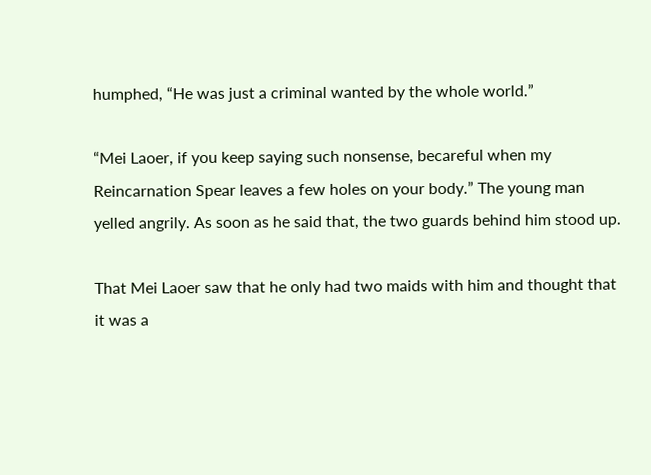humphed, “He was just a criminal wanted by the whole world.”

“Mei Laoer, if you keep saying such nonsense, becareful when my Reincarnation Spear leaves a few holes on your body.” The young man yelled angrily. As soon as he said that, the two guards behind him stood up.

That Mei Laoer saw that he only had two maids with him and thought that it was a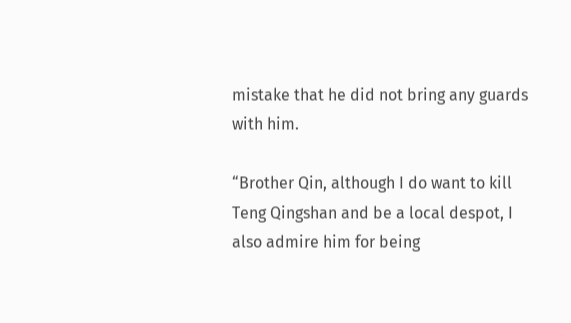mistake that he did not bring any guards with him.

“Brother Qin, although I do want to kill Teng Qingshan and be a local despot, I also admire him for being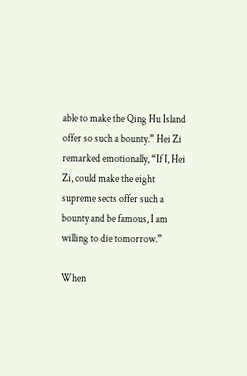able to make the Qing Hu Island offer so such a bounty.” Hei Zi remarked emotionally, “If I, Hei Zi, could make the eight supreme sects offer such a bounty and be famous, I am willing to die tomorrow.”

When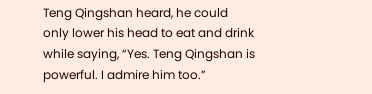Teng Qingshan heard, he could only lower his head to eat and drink while saying, “Yes. Teng Qingshan is powerful. I admire him too.”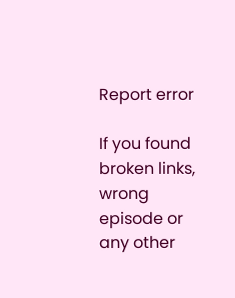Report error

If you found broken links, wrong episode or any other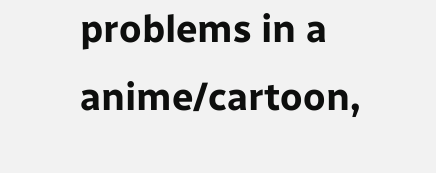problems in a anime/cartoon,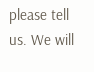please tell us. We will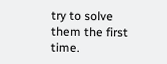try to solve them the first time.